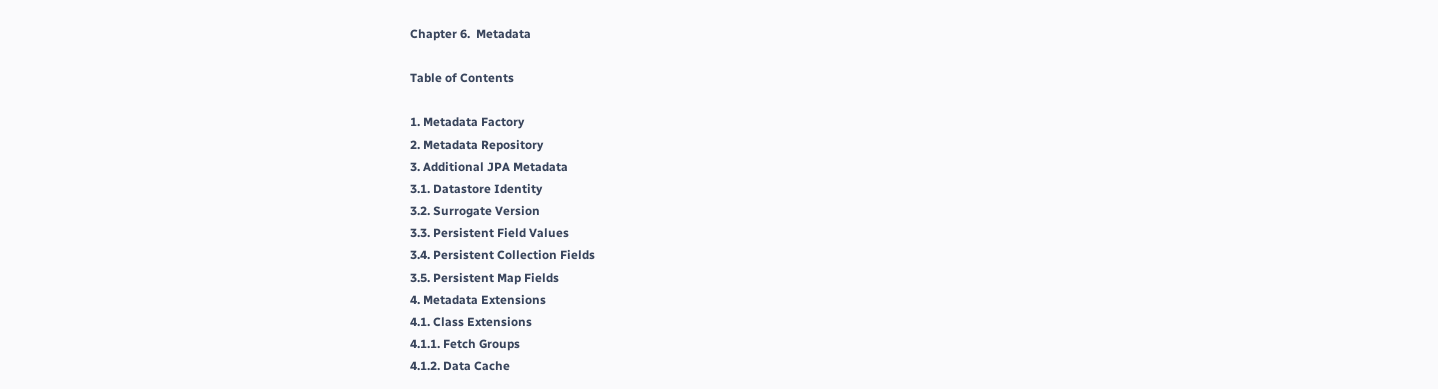Chapter 6.  Metadata

Table of Contents

1. Metadata Factory
2. Metadata Repository
3. Additional JPA Metadata
3.1. Datastore Identity
3.2. Surrogate Version
3.3. Persistent Field Values
3.4. Persistent Collection Fields
3.5. Persistent Map Fields
4. Metadata Extensions
4.1. Class Extensions
4.1.1. Fetch Groups
4.1.2. Data Cache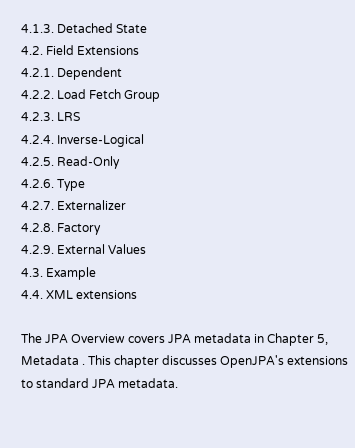4.1.3. Detached State
4.2. Field Extensions
4.2.1. Dependent
4.2.2. Load Fetch Group
4.2.3. LRS
4.2.4. Inverse-Logical
4.2.5. Read-Only
4.2.6. Type
4.2.7. Externalizer
4.2.8. Factory
4.2.9. External Values
4.3. Example
4.4. XML extensions

The JPA Overview covers JPA metadata in Chapter 5, Metadata . This chapter discusses OpenJPA's extensions to standard JPA metadata.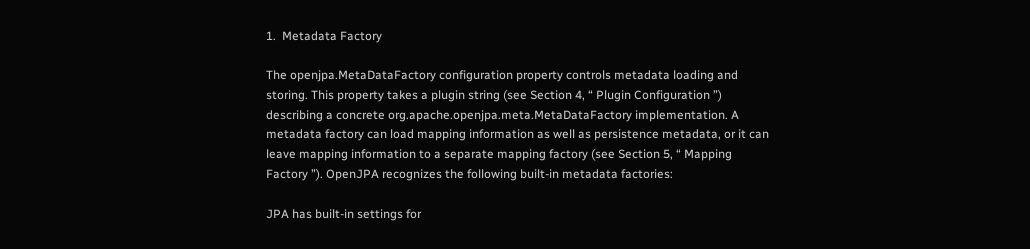1.  Metadata Factory

The openjpa.MetaDataFactory configuration property controls metadata loading and storing. This property takes a plugin string (see Section 4, “ Plugin Configuration ”) describing a concrete org.apache.openjpa.meta.MetaDataFactory implementation. A metadata factory can load mapping information as well as persistence metadata, or it can leave mapping information to a separate mapping factory (see Section 5, “ Mapping Factory ”). OpenJPA recognizes the following built-in metadata factories:

JPA has built-in settings for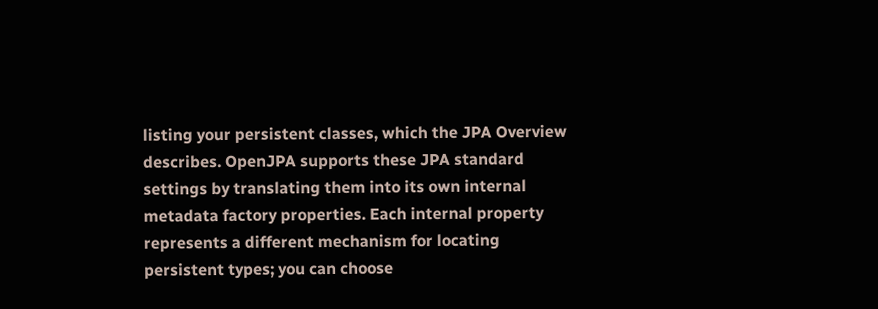listing your persistent classes, which the JPA Overview describes. OpenJPA supports these JPA standard settings by translating them into its own internal metadata factory properties. Each internal property represents a different mechanism for locating persistent types; you can choose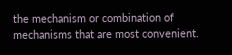the mechanism or combination of mechanisms that are most convenient.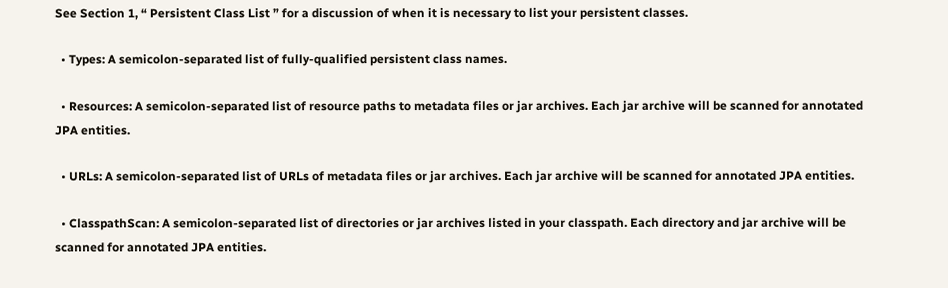See Section 1, “ Persistent Class List ” for a discussion of when it is necessary to list your persistent classes.

  • Types: A semicolon-separated list of fully-qualified persistent class names.

  • Resources: A semicolon-separated list of resource paths to metadata files or jar archives. Each jar archive will be scanned for annotated JPA entities.

  • URLs: A semicolon-separated list of URLs of metadata files or jar archives. Each jar archive will be scanned for annotated JPA entities.

  • ClasspathScan: A semicolon-separated list of directories or jar archives listed in your classpath. Each directory and jar archive will be scanned for annotated JPA entities.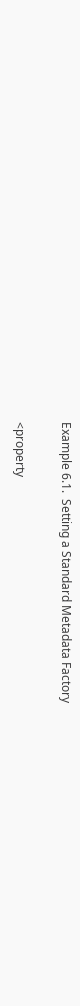Example 6.1.  Setting a Standard Metadata Factory

<property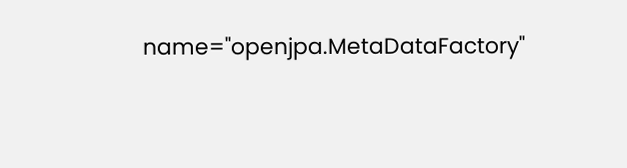name="openjpa.MetaDataFactory"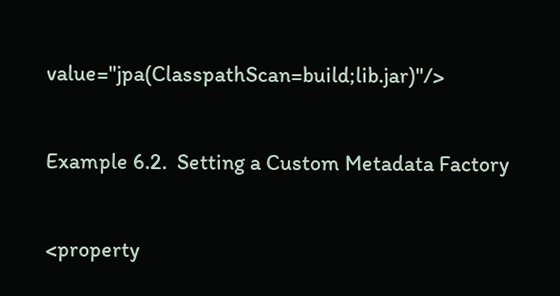value="jpa(ClasspathScan=build;lib.jar)"/>

Example 6.2.  Setting a Custom Metadata Factory

<property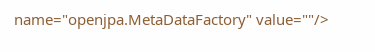name="openjpa.MetaDataFactory" value=""/>